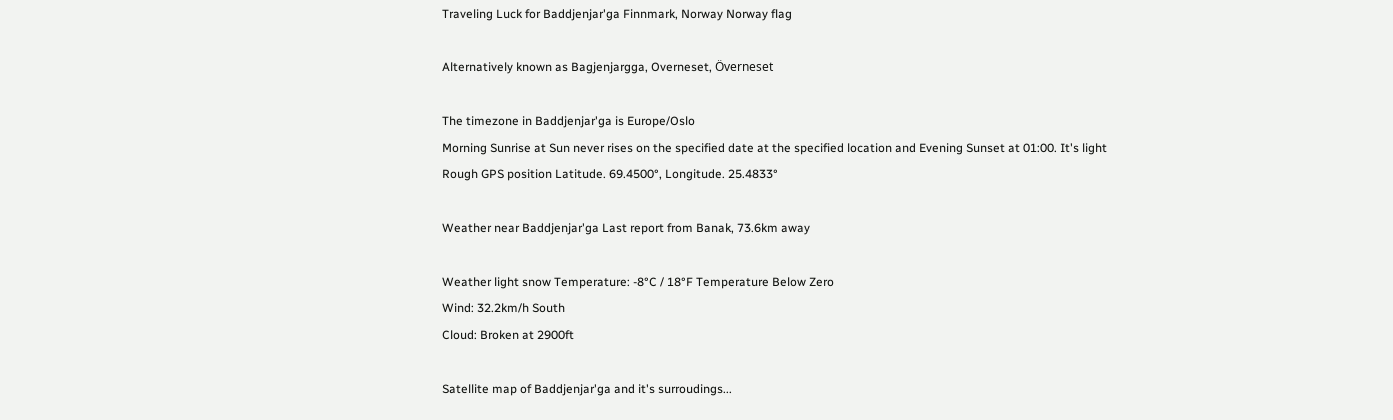Traveling Luck for Baddjenjar'ga Finnmark, Norway Norway flag

Alternatively known as Bagjenjargga, Overneset, Överneset

The timezone in Baddjenjar'ga is Europe/Oslo
Morning Sunrise at Sun never rises on the specified date at the specified location and Evening Sunset at 01:00. It's light
Rough GPS position Latitude. 69.4500°, Longitude. 25.4833°

Weather near Baddjenjar'ga Last report from Banak, 73.6km away

Weather light snow Temperature: -8°C / 18°F Temperature Below Zero
Wind: 32.2km/h South
Cloud: Broken at 2900ft

Satellite map of Baddjenjar'ga and it's surroudings...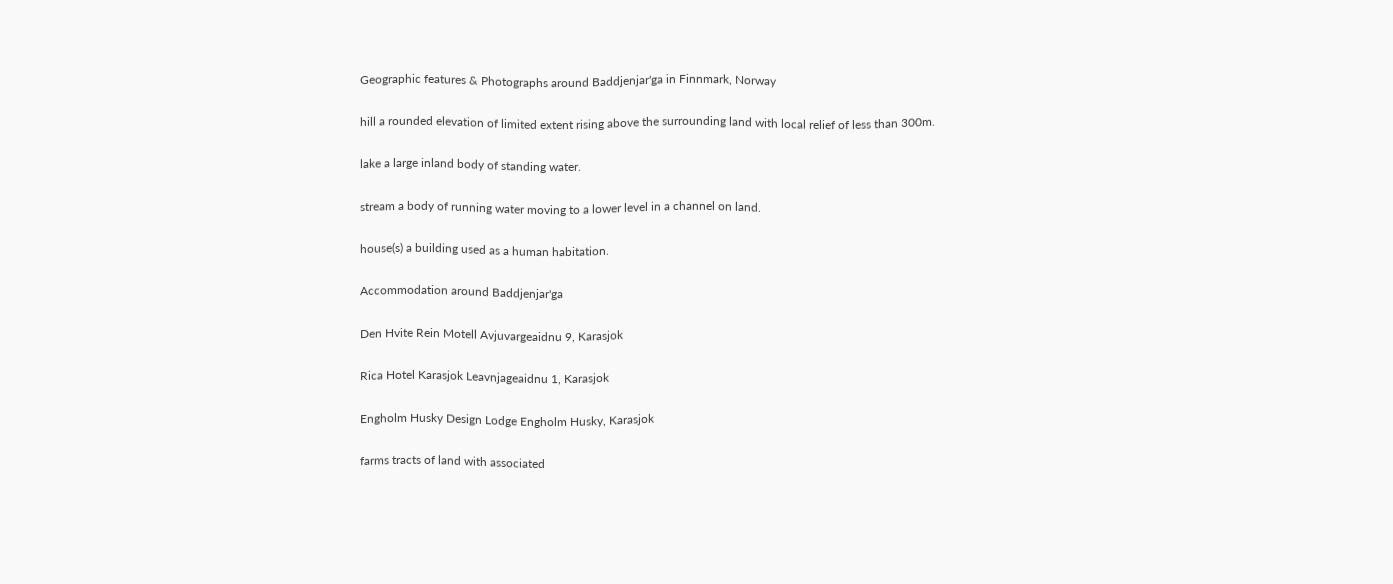Geographic features & Photographs around Baddjenjar'ga in Finnmark, Norway

hill a rounded elevation of limited extent rising above the surrounding land with local relief of less than 300m.

lake a large inland body of standing water.

stream a body of running water moving to a lower level in a channel on land.

house(s) a building used as a human habitation.

Accommodation around Baddjenjar'ga

Den Hvite Rein Motell Avjuvargeaidnu 9, Karasjok

Rica Hotel Karasjok Leavnjageaidnu 1, Karasjok

Engholm Husky Design Lodge Engholm Husky, Karasjok

farms tracts of land with associated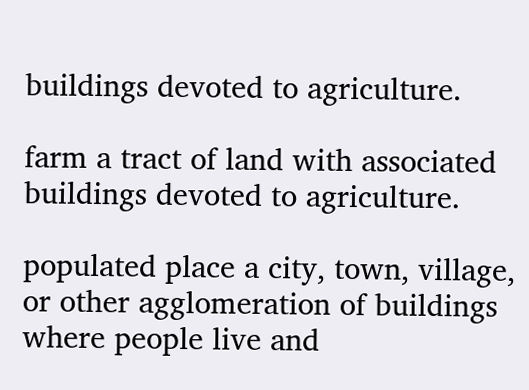buildings devoted to agriculture.

farm a tract of land with associated buildings devoted to agriculture.

populated place a city, town, village, or other agglomeration of buildings where people live and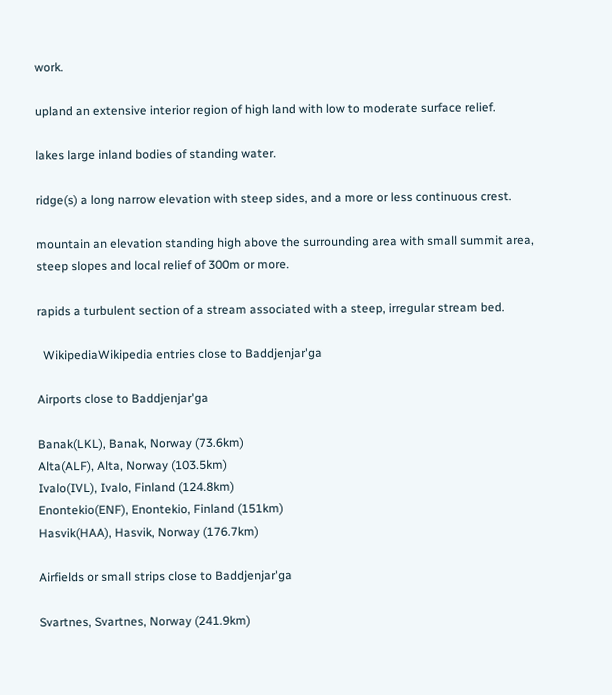work.

upland an extensive interior region of high land with low to moderate surface relief.

lakes large inland bodies of standing water.

ridge(s) a long narrow elevation with steep sides, and a more or less continuous crest.

mountain an elevation standing high above the surrounding area with small summit area, steep slopes and local relief of 300m or more.

rapids a turbulent section of a stream associated with a steep, irregular stream bed.

  WikipediaWikipedia entries close to Baddjenjar'ga

Airports close to Baddjenjar'ga

Banak(LKL), Banak, Norway (73.6km)
Alta(ALF), Alta, Norway (103.5km)
Ivalo(IVL), Ivalo, Finland (124.8km)
Enontekio(ENF), Enontekio, Finland (151km)
Hasvik(HAA), Hasvik, Norway (176.7km)

Airfields or small strips close to Baddjenjar'ga

Svartnes, Svartnes, Norway (241.9km)